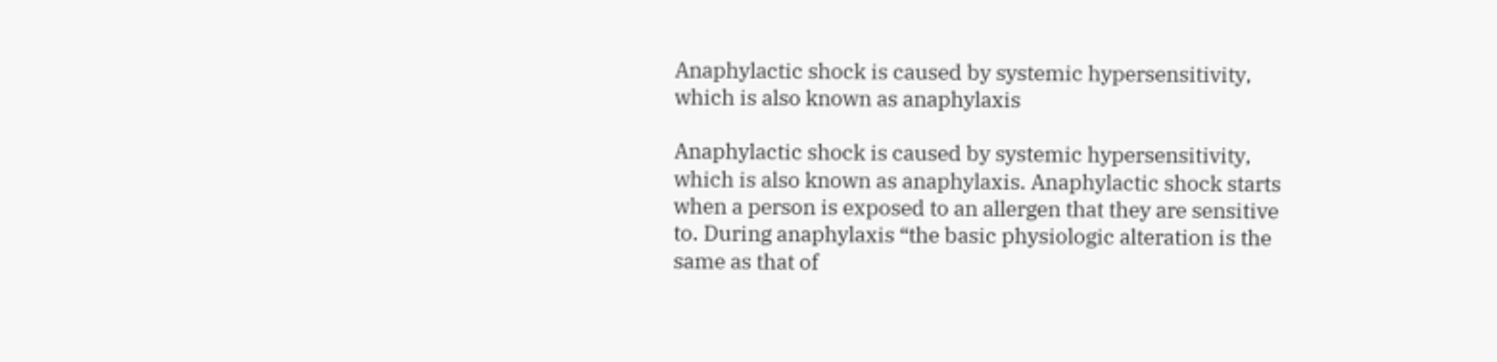Anaphylactic shock is caused by systemic hypersensitivity, which is also known as anaphylaxis

Anaphylactic shock is caused by systemic hypersensitivity, which is also known as anaphylaxis. Anaphylactic shock starts when a person is exposed to an allergen that they are sensitive to. During anaphylaxis “the basic physiologic alteration is the same as that of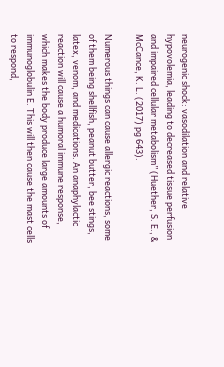neurogenic shock: vasodilation and relative hypovolemia, leading to decreased tissue perfusion and impaired cellular metabolism” (Huether, S. E., & McCance, K. L. (2017) pg 643).

Numerous things can cause allergic reactions, some of them being shellfish, peanut butter, bee stings, latex, venom, and medications. An anaphylactic reaction will cause a humoral immune response, which makes the body produce large amounts of immunoglobulin E. This will then cause the mast cells to respond,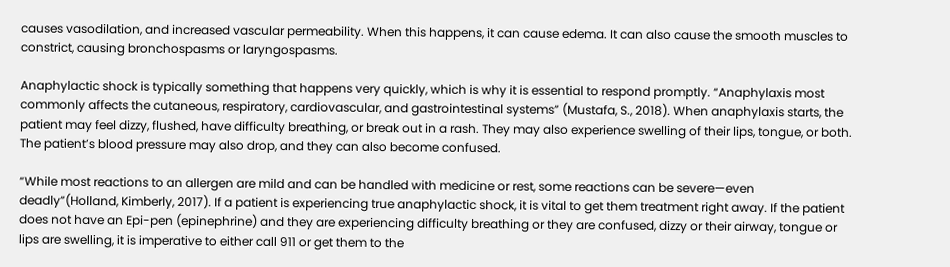causes vasodilation, and increased vascular permeability. When this happens, it can cause edema. It can also cause the smooth muscles to constrict, causing bronchospasms or laryngospasms.

Anaphylactic shock is typically something that happens very quickly, which is why it is essential to respond promptly. “Anaphylaxis most commonly affects the cutaneous, respiratory, cardiovascular, and gastrointestinal systems” (Mustafa, S., 2018). When anaphylaxis starts, the patient may feel dizzy, flushed, have difficulty breathing, or break out in a rash. They may also experience swelling of their lips, tongue, or both. The patient’s blood pressure may also drop, and they can also become confused.

“While most reactions to an allergen are mild and can be handled with medicine or rest, some reactions can be severe—even deadly”(Holland, Kimberly, 2017). If a patient is experiencing true anaphylactic shock, it is vital to get them treatment right away. If the patient does not have an Epi-pen (epinephrine) and they are experiencing difficulty breathing or they are confused, dizzy or their airway, tongue or lips are swelling, it is imperative to either call 911 or get them to the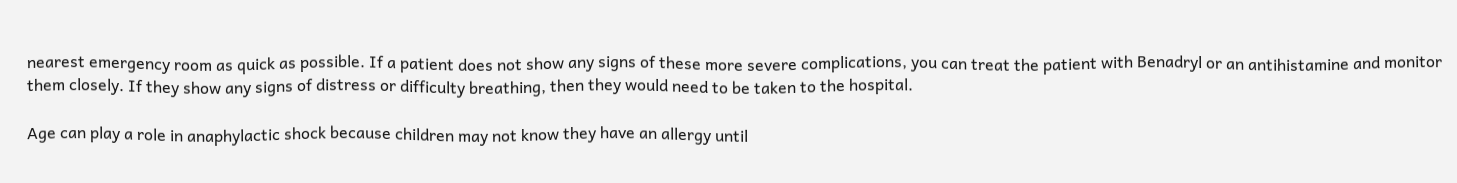nearest emergency room as quick as possible. If a patient does not show any signs of these more severe complications, you can treat the patient with Benadryl or an antihistamine and monitor them closely. If they show any signs of distress or difficulty breathing, then they would need to be taken to the hospital.

Age can play a role in anaphylactic shock because children may not know they have an allergy until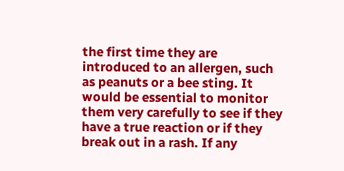the first time they are introduced to an allergen, such as peanuts or a bee sting. It would be essential to monitor them very carefully to see if they have a true reaction or if they break out in a rash. If any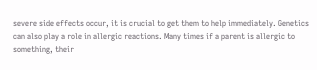severe side effects occur, it is crucial to get them to help immediately. Genetics can also play a role in allergic reactions. Many times if a parent is allergic to something, their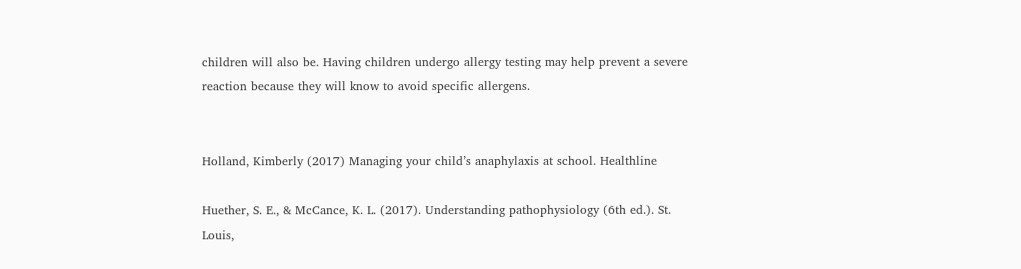children will also be. Having children undergo allergy testing may help prevent a severe reaction because they will know to avoid specific allergens.


Holland, Kimberly (2017) Managing your child’s anaphylaxis at school. Healthline

Huether, S. E., & McCance, K. L. (2017). Understanding pathophysiology (6th ed.). St. Louis,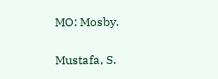MO: Mosby.

Mustafa, S.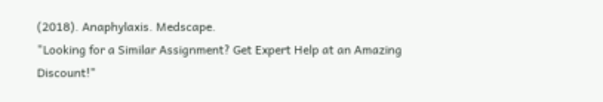(2018). Anaphylaxis. Medscape.
"Looking for a Similar Assignment? Get Expert Help at an Amazing Discount!"